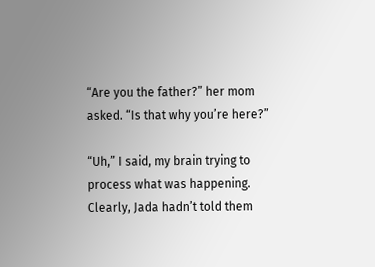“Are you the father?” her mom asked. “Is that why you’re here?”

“Uh,” I said, my brain trying to process what was happening. Clearly, Jada hadn’t told them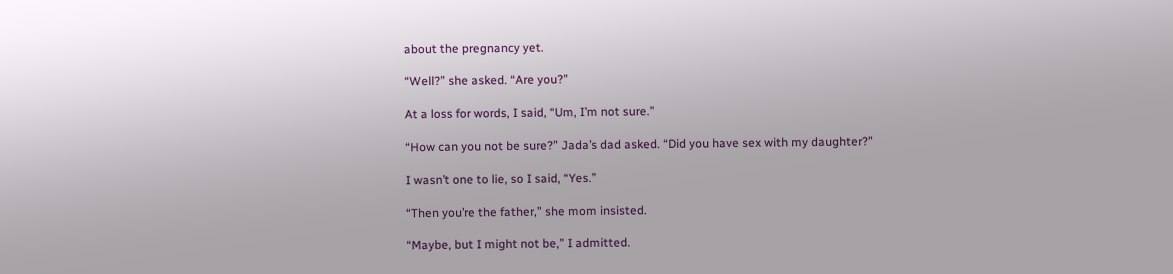about the pregnancy yet.

“Well?” she asked. “Are you?”

At a loss for words, I said, “Um, I’m not sure.”

“How can you not be sure?” Jada’s dad asked. “Did you have sex with my daughter?”

I wasn’t one to lie, so I said, “Yes.”

“Then you’re the father,” she mom insisted.

“Maybe, but I might not be,” I admitted.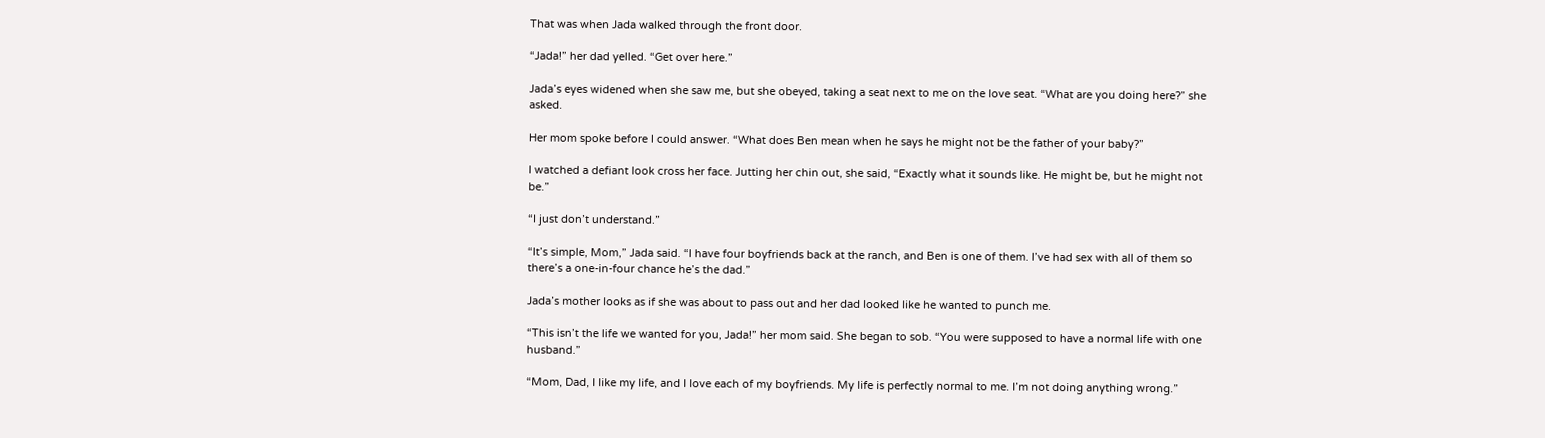That was when Jada walked through the front door.

“Jada!” her dad yelled. “Get over here.”

Jada’s eyes widened when she saw me, but she obeyed, taking a seat next to me on the love seat. “What are you doing here?” she asked.

Her mom spoke before I could answer. “What does Ben mean when he says he might not be the father of your baby?”

I watched a defiant look cross her face. Jutting her chin out, she said, “Exactly what it sounds like. He might be, but he might not be.”

“I just don’t understand.”

“It’s simple, Mom,” Jada said. “I have four boyfriends back at the ranch, and Ben is one of them. I’ve had sex with all of them so there’s a one-in-four chance he’s the dad.”

Jada’s mother looks as if she was about to pass out and her dad looked like he wanted to punch me.

“This isn’t the life we wanted for you, Jada!” her mom said. She began to sob. “You were supposed to have a normal life with one husband.”

“Mom, Dad, I like my life, and I love each of my boyfriends. My life is perfectly normal to me. I’m not doing anything wrong.”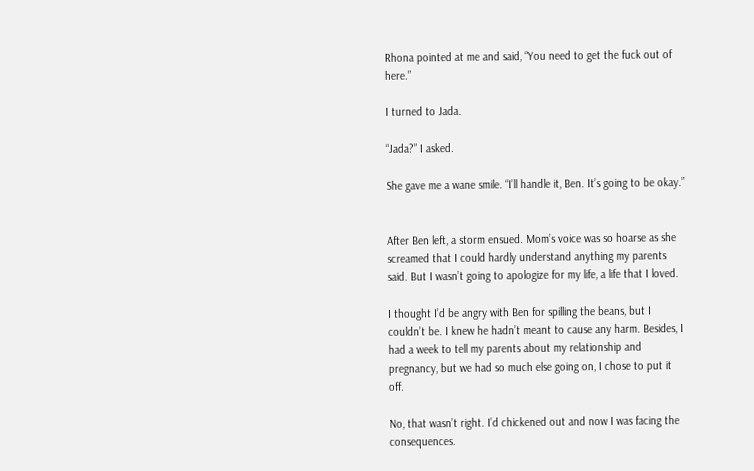Rhona pointed at me and said, “You need to get the fuck out of here.”

I turned to Jada.

“Jada?” I asked.

She gave me a wane smile. “I’ll handle it, Ben. It’s going to be okay.”


After Ben left, a storm ensued. Mom’s voice was so hoarse as she screamed that I could hardly understand anything my parents said. But I wasn’t going to apologize for my life, a life that I loved.

I thought I’d be angry with Ben for spilling the beans, but I couldn’t be. I knew he hadn’t meant to cause any harm. Besides, I had a week to tell my parents about my relationship and pregnancy, but we had so much else going on, I chose to put it off.

No, that wasn’t right. I’d chickened out and now I was facing the consequences.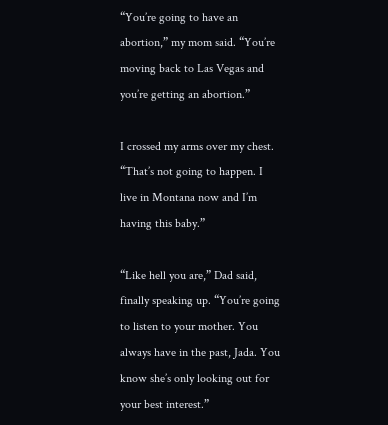“You’re going to have an abortion,” my mom said. “You’re moving back to Las Vegas and you’re getting an abortion.”

I crossed my arms over my chest. “That’s not going to happen. I live in Montana now and I’m having this baby.”

“Like hell you are,” Dad said, finally speaking up. “You’re going to listen to your mother. You always have in the past, Jada. You know she’s only looking out for your best interest.”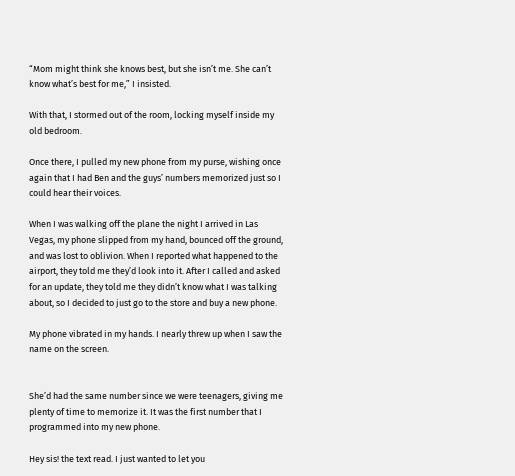“Mom might think she knows best, but she isn’t me. She can’t know what’s best for me,” I insisted.

With that, I stormed out of the room, locking myself inside my old bedroom.

Once there, I pulled my new phone from my purse, wishing once again that I had Ben and the guys’ numbers memorized just so I could hear their voices.

When I was walking off the plane the night I arrived in Las Vegas, my phone slipped from my hand, bounced off the ground, and was lost to oblivion. When I reported what happened to the airport, they told me they’d look into it. After I called and asked for an update, they told me they didn’t know what I was talking about, so I decided to just go to the store and buy a new phone.

My phone vibrated in my hands. I nearly threw up when I saw the name on the screen.


She’d had the same number since we were teenagers, giving me plenty of time to memorize it. It was the first number that I programmed into my new phone.

Hey sis! the text read. I just wanted to let you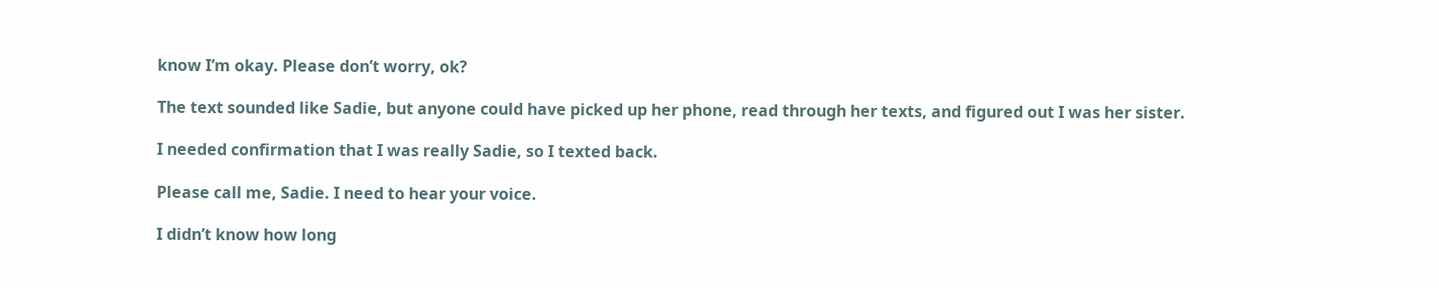know I’m okay. Please don’t worry, ok?

The text sounded like Sadie, but anyone could have picked up her phone, read through her texts, and figured out I was her sister.

I needed confirmation that I was really Sadie, so I texted back.

Please call me, Sadie. I need to hear your voice.

I didn’t know how long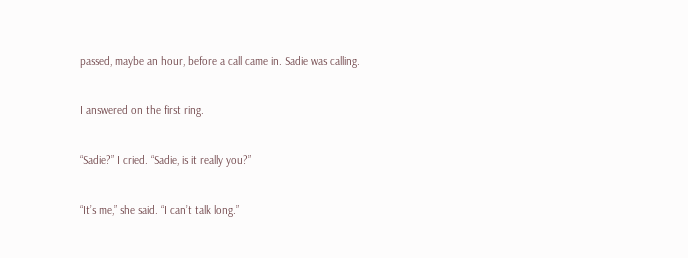passed, maybe an hour, before a call came in. Sadie was calling.

I answered on the first ring.

“Sadie?” I cried. “Sadie, is it really you?”

“It’s me,” she said. “I can’t talk long.”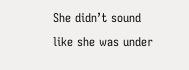She didn’t sound like she was under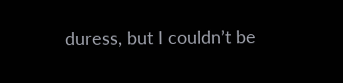duress, but I couldn’t be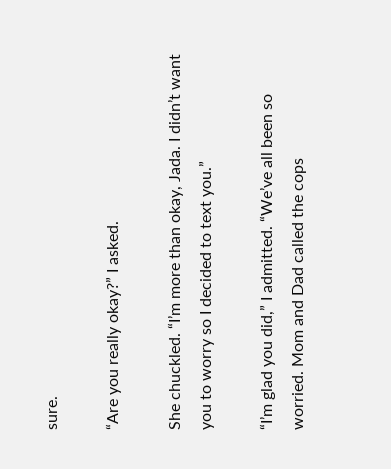sure.

“Are you really okay?” I asked.

She chuckled. “I’m more than okay, Jada. I didn’t want you to worry so I decided to text you.”

“I’m glad you did,” I admitted. “We’ve all been so worried. Mom and Dad called the cops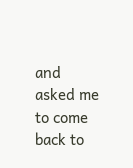and asked me to come back to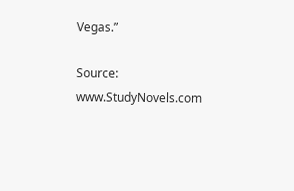Vegas.”

Source: www.StudyNovels.com